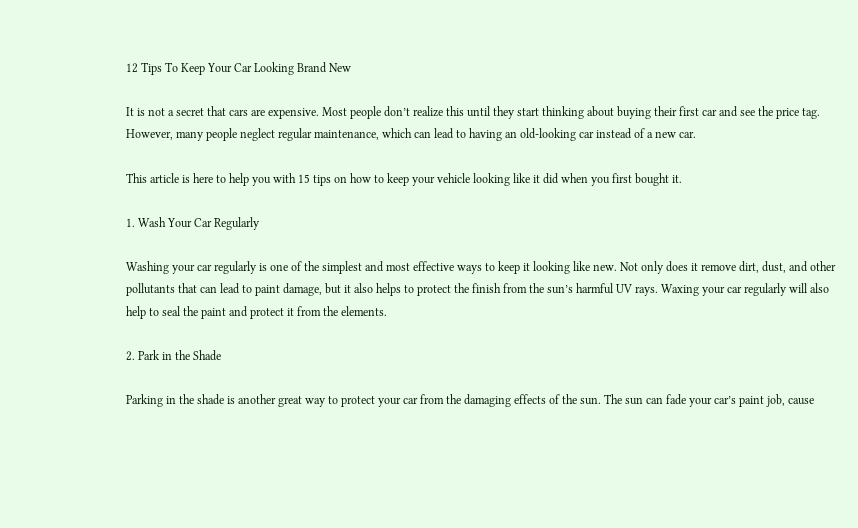12 Tips To Keep Your Car Looking Brand New

It is not a secret that cars are expensive. Most people don’t realize this until they start thinking about buying their first car and see the price tag. However, many people neglect regular maintenance, which can lead to having an old-looking car instead of a new car.

This article is here to help you with 15 tips on how to keep your vehicle looking like it did when you first bought it.

1. Wash Your Car Regularly

Washing your car regularly is one of the simplest and most effective ways to keep it looking like new. Not only does it remove dirt, dust, and other pollutants that can lead to paint damage, but it also helps to protect the finish from the sun’s harmful UV rays. Waxing your car regularly will also help to seal the paint and protect it from the elements.

2. Park in the Shade

Parking in the shade is another great way to protect your car from the damaging effects of the sun. The sun can fade your car’s paint job, cause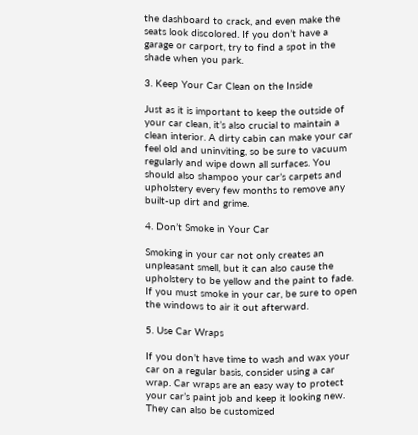the dashboard to crack, and even make the seats look discolored. If you don’t have a garage or carport, try to find a spot in the shade when you park.

3. Keep Your Car Clean on the Inside

Just as it is important to keep the outside of your car clean, it’s also crucial to maintain a clean interior. A dirty cabin can make your car feel old and uninviting, so be sure to vacuum regularly and wipe down all surfaces. You should also shampoo your car’s carpets and upholstery every few months to remove any built-up dirt and grime.

4. Don’t Smoke in Your Car

Smoking in your car not only creates an unpleasant smell, but it can also cause the upholstery to be yellow and the paint to fade. If you must smoke in your car, be sure to open the windows to air it out afterward.

5. Use Car Wraps

If you don’t have time to wash and wax your car on a regular basis, consider using a car wrap. Car wraps are an easy way to protect your car’s paint job and keep it looking new. They can also be customized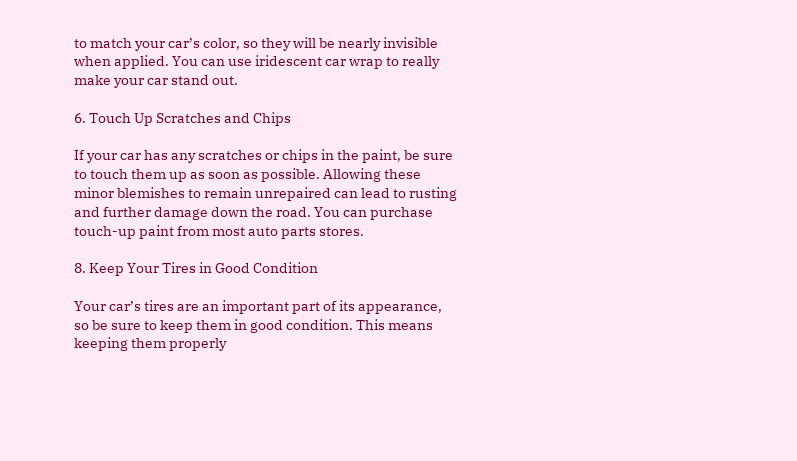to match your car’s color, so they will be nearly invisible when applied. You can use iridescent car wrap to really make your car stand out.

6. Touch Up Scratches and Chips

If your car has any scratches or chips in the paint, be sure to touch them up as soon as possible. Allowing these minor blemishes to remain unrepaired can lead to rusting and further damage down the road. You can purchase touch-up paint from most auto parts stores.

8. Keep Your Tires in Good Condition

Your car’s tires are an important part of its appearance, so be sure to keep them in good condition. This means keeping them properly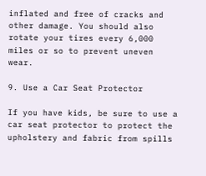inflated and free of cracks and other damage. You should also rotate your tires every 6,000 miles or so to prevent uneven wear.

9. Use a Car Seat Protector

If you have kids, be sure to use a car seat protector to protect the upholstery and fabric from spills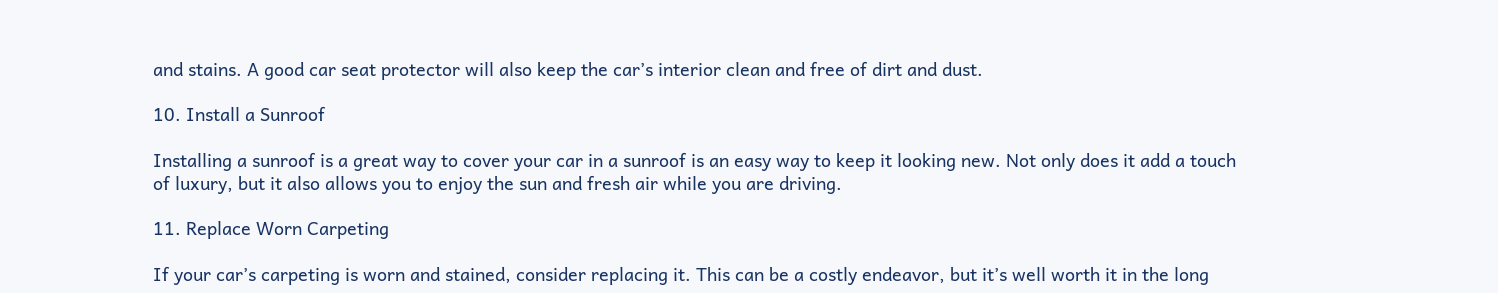and stains. A good car seat protector will also keep the car’s interior clean and free of dirt and dust.

10. Install a Sunroof

Installing a sunroof is a great way to cover your car in a sunroof is an easy way to keep it looking new. Not only does it add a touch of luxury, but it also allows you to enjoy the sun and fresh air while you are driving.

11. Replace Worn Carpeting

If your car’s carpeting is worn and stained, consider replacing it. This can be a costly endeavor, but it’s well worth it in the long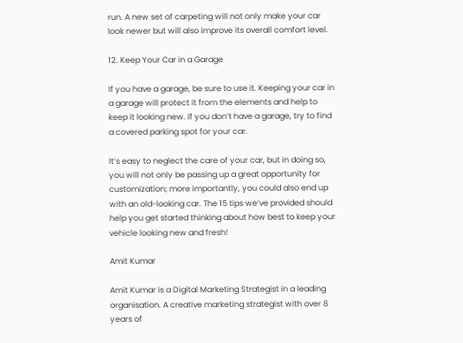run. A new set of carpeting will not only make your car look newer but will also improve its overall comfort level.

12. Keep Your Car in a Garage

If you have a garage, be sure to use it. Keeping your car in a garage will protect it from the elements and help to keep it looking new. If you don’t have a garage, try to find a covered parking spot for your car.

It’s easy to neglect the care of your car, but in doing so, you will not only be passing up a great opportunity for customization; more importantly, you could also end up with an old-looking car. The 15 tips we’ve provided should help you get started thinking about how best to keep your vehicle looking new and fresh!

Amit Kumar

Amit Kumar is a Digital Marketing Strategist in a leading organisation. A creative marketing strategist with over 8 years of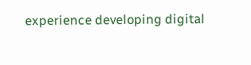experience developing digital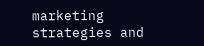marketing strategies and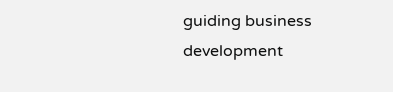guiding business development